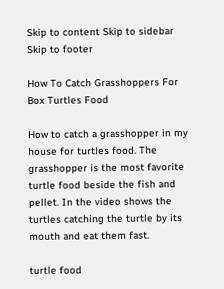Skip to content Skip to sidebar Skip to footer

How To Catch Grasshoppers For Box Turtles Food

How to catch a grasshopper in my house for turtles food. The grasshopper is the most favorite turtle food beside the fish and pellet. In the video shows the turtles catching the turtle by its mouth and eat them fast.

turtle food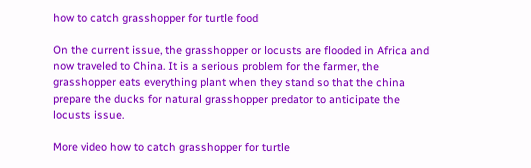how to catch grasshopper for turtle food

On the current issue, the grasshopper or locusts are flooded in Africa and now traveled to China. It is a serious problem for the farmer, the grasshopper eats everything plant when they stand so that the china prepare the ducks for natural grasshopper predator to anticipate the locusts issue.

More video how to catch grasshopper for turtle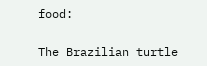food:

The Brazilian turtle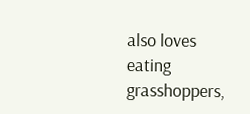also loves eating grasshoppers,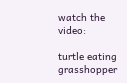watch the video:

turtle eating grasshopper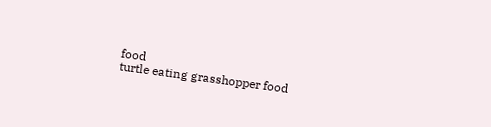food
turtle eating grasshopper food